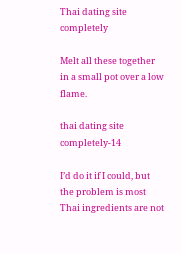Thai dating site completely

Melt all these together in a small pot over a low flame.

thai dating site completely-14

I’d do it if I could, but the problem is most Thai ingredients are not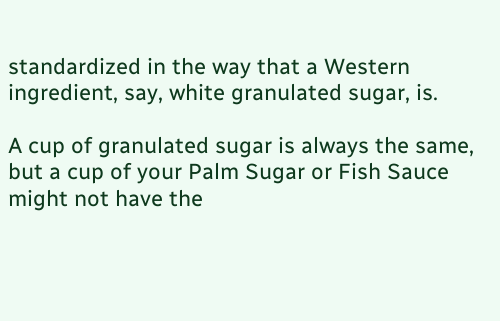standardized in the way that a Western ingredient, say, white granulated sugar, is.

A cup of granulated sugar is always the same, but a cup of your Palm Sugar or Fish Sauce might not have the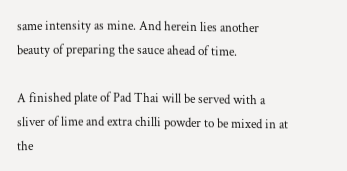same intensity as mine. And herein lies another beauty of preparing the sauce ahead of time.

A finished plate of Pad Thai will be served with a sliver of lime and extra chilli powder to be mixed in at the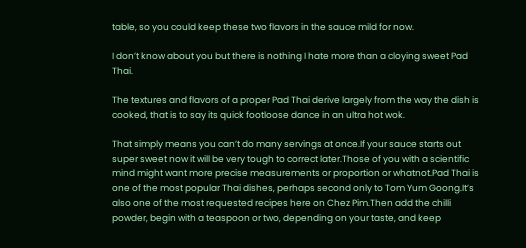table, so you could keep these two flavors in the sauce mild for now.

I don’t know about you but there is nothing I hate more than a cloying sweet Pad Thai.

The textures and flavors of a proper Pad Thai derive largely from the way the dish is cooked, that is to say its quick footloose dance in an ultra hot wok.

That simply means you can’t do many servings at once.If your sauce starts out super sweet now it will be very tough to correct later.Those of you with a scientific mind might want more precise measurements or proportion or whatnot.Pad Thai is one of the most popular Thai dishes, perhaps second only to Tom Yum Goong.It’s also one of the most requested recipes here on Chez Pim.Then add the chilli powder, begin with a teaspoon or two, depending on your taste, and keep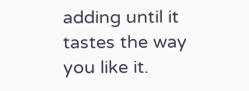adding until it tastes the way you like it.